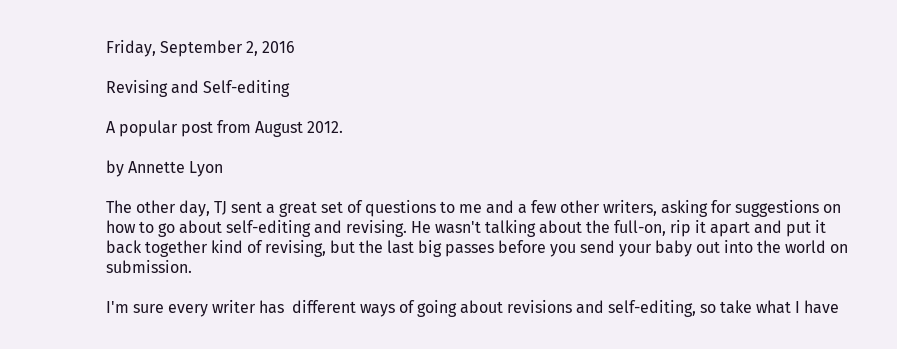Friday, September 2, 2016

Revising and Self-editing

A popular post from August 2012.

by Annette Lyon

The other day, TJ sent a great set of questions to me and a few other writers, asking for suggestions on how to go about self-editing and revising. He wasn't talking about the full-on, rip it apart and put it back together kind of revising, but the last big passes before you send your baby out into the world on submission.

I'm sure every writer has  different ways of going about revisions and self-editing, so take what I have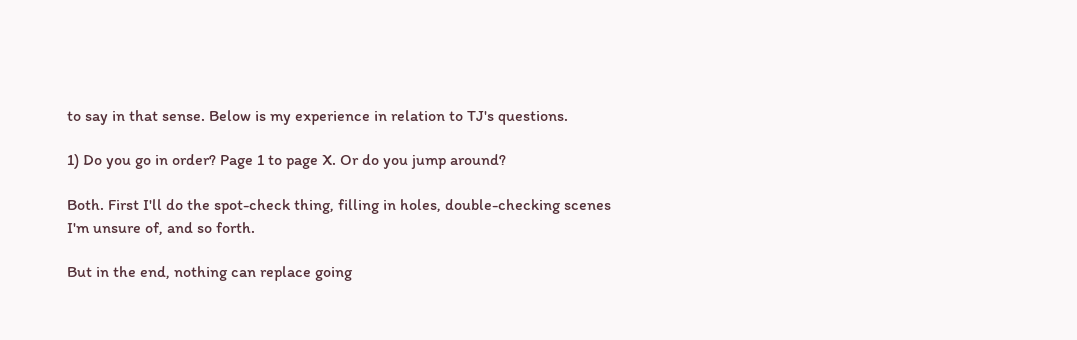to say in that sense. Below is my experience in relation to TJ's questions.

1) Do you go in order? Page 1 to page X. Or do you jump around?

Both. First I'll do the spot-check thing, filling in holes, double-checking scenes I'm unsure of, and so forth.

But in the end, nothing can replace going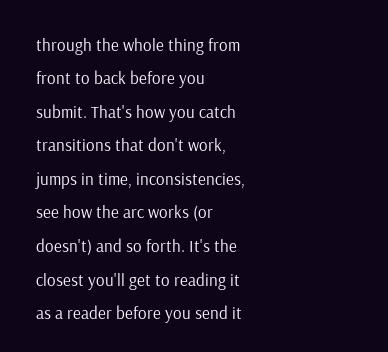through the whole thing from front to back before you submit. That's how you catch transitions that don't work, jumps in time, inconsistencies, see how the arc works (or doesn't) and so forth. It's the closest you'll get to reading it as a reader before you send it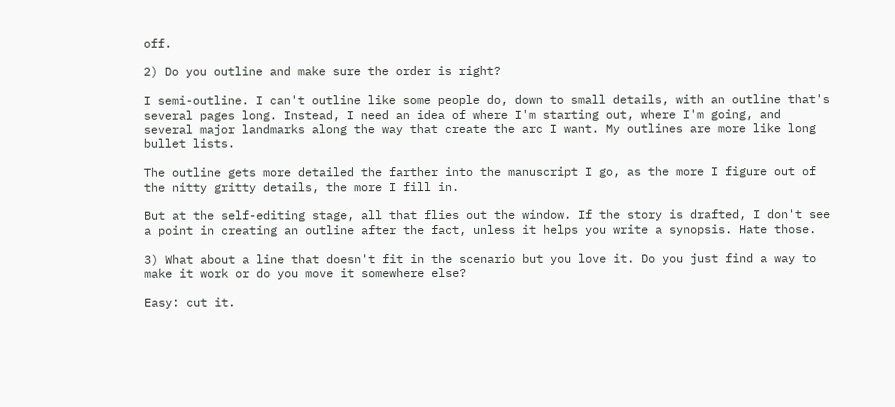off.

2) Do you outline and make sure the order is right?

I semi-outline. I can't outline like some people do, down to small details, with an outline that's several pages long. Instead, I need an idea of where I'm starting out, where I'm going, and several major landmarks along the way that create the arc I want. My outlines are more like long bullet lists.

The outline gets more detailed the farther into the manuscript I go, as the more I figure out of the nitty gritty details, the more I fill in.

But at the self-editing stage, all that flies out the window. If the story is drafted, I don't see a point in creating an outline after the fact, unless it helps you write a synopsis. Hate those.

3) What about a line that doesn't fit in the scenario but you love it. Do you just find a way to make it work or do you move it somewhere else?

Easy: cut it.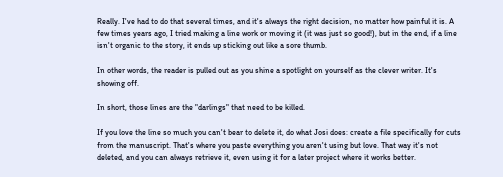Really. I've had to do that several times, and it's always the right decision, no matter how painful it is. A few times years ago, I tried making a line work or moving it (it was just so good!), but in the end, if a line isn't organic to the story, it ends up sticking out like a sore thumb.

In other words, the reader is pulled out as you shine a spotlight on yourself as the clever writer. It's showing off.

In short, those lines are the "darlings" that need to be killed.

If you love the line so much you can't bear to delete it, do what Josi does: create a file specifically for cuts from the manuscript. That's where you paste everything you aren't using but love. That way it's not deleted, and you can always retrieve it, even using it for a later project where it works better.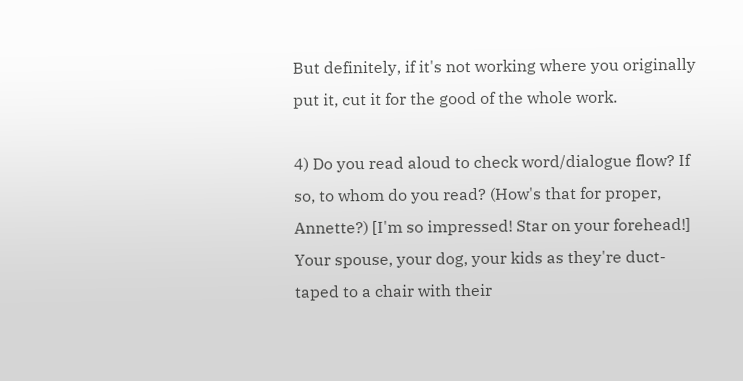But definitely, if it's not working where you originally put it, cut it for the good of the whole work.

4) Do you read aloud to check word/dialogue flow? If so, to whom do you read? (How's that for proper, Annette?) [I'm so impressed! Star on your forehead!] Your spouse, your dog, your kids as they're duct-taped to a chair with their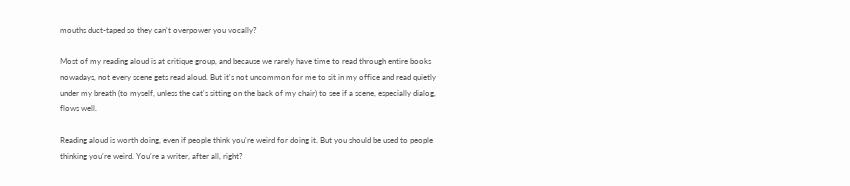mouths duct-taped so they can't overpower you vocally?

Most of my reading aloud is at critique group, and because we rarely have time to read through entire books nowadays, not every scene gets read aloud. But it's not uncommon for me to sit in my office and read quietly under my breath (to myself, unless the cat's sitting on the back of my chair) to see if a scene, especially dialog, flows well.

Reading aloud is worth doing, even if people think you're weird for doing it. But you should be used to people thinking you're weird. You're a writer, after all, right?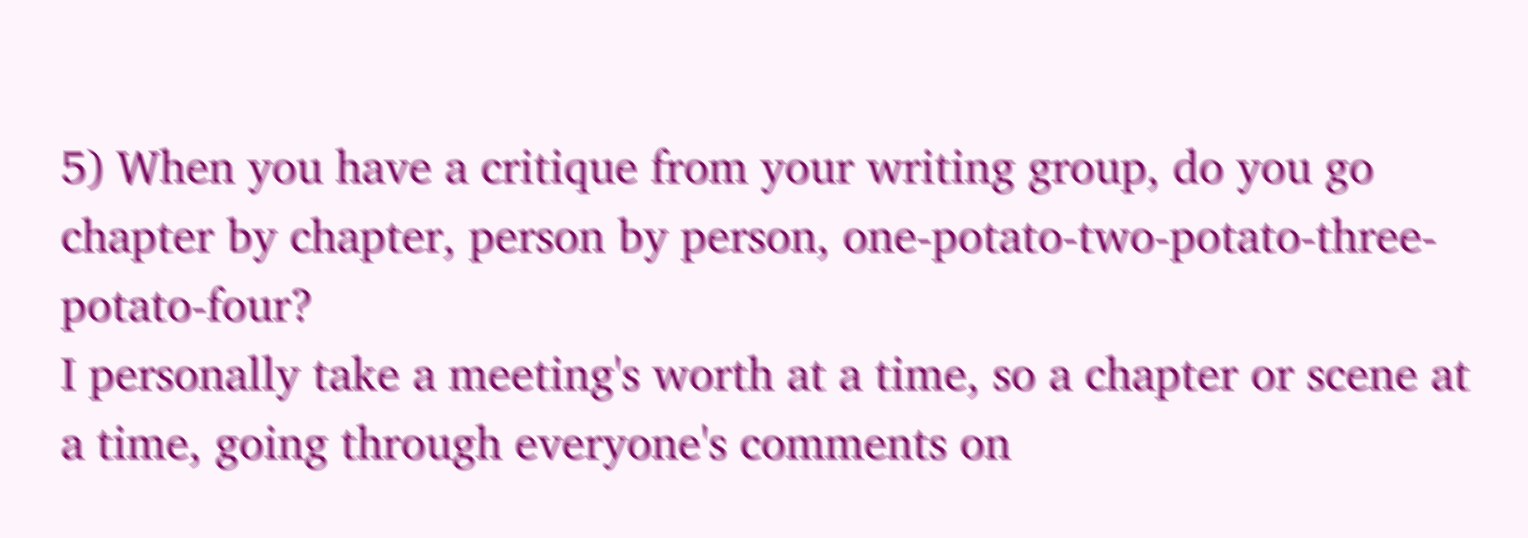5) When you have a critique from your writing group, do you go chapter by chapter, person by person, one-potato-two-potato-three-potato-four?
I personally take a meeting's worth at a time, so a chapter or scene at a time, going through everyone's comments on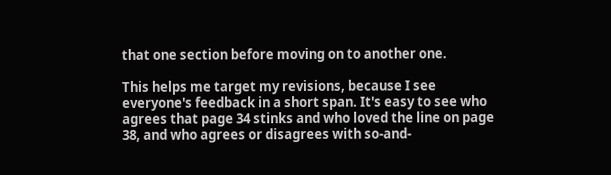that one section before moving on to another one.

This helps me target my revisions, because I see everyone's feedback in a short span. It's easy to see who agrees that page 34 stinks and who loved the line on page 38, and who agrees or disagrees with so-and-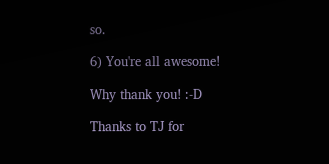so.

6) You're all awesome!

Why thank you! :-D

Thanks to TJ for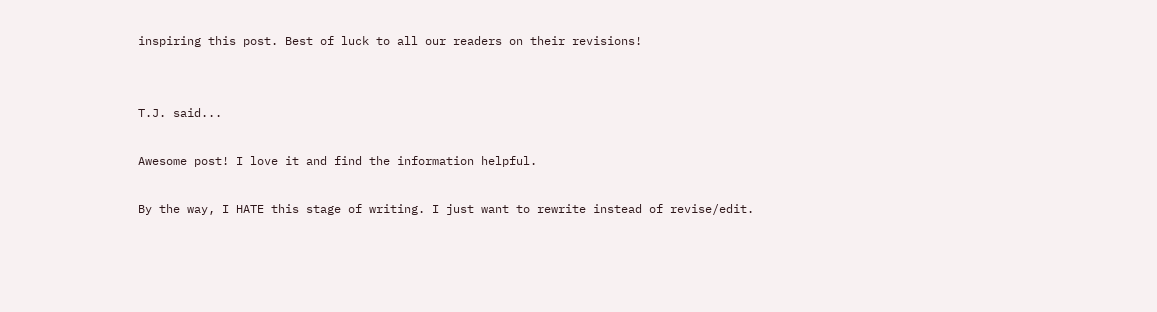inspiring this post. Best of luck to all our readers on their revisions!


T.J. said...

Awesome post! I love it and find the information helpful.

By the way, I HATE this stage of writing. I just want to rewrite instead of revise/edit.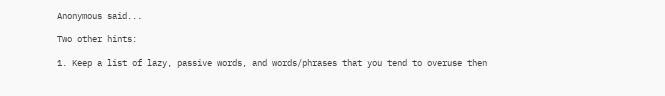Anonymous said...

Two other hints:

1. Keep a list of lazy, passive words, and words/phrases that you tend to overuse then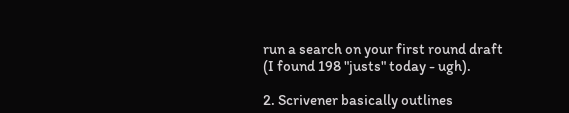run a search on your first round draft (I found 198 "justs" today - ugh).

2. Scrivener basically outlines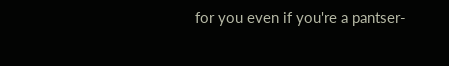for you even if you're a pantser-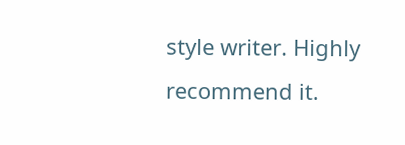style writer. Highly recommend it.